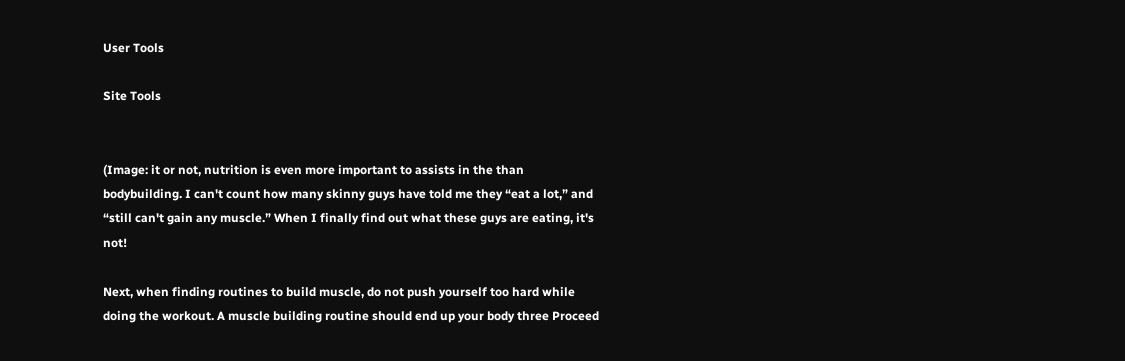User Tools

Site Tools


(Image: it or not, nutrition is even more important to assists in the than bodybuilding. I can't count how many skinny guys have told me they “eat a lot,” and “still can't gain any muscle.” When I finally find out what these guys are eating, it's not!

Next, when finding routines to build muscle, do not push yourself too hard while doing the workout. A muscle building routine should end up your body three Proceed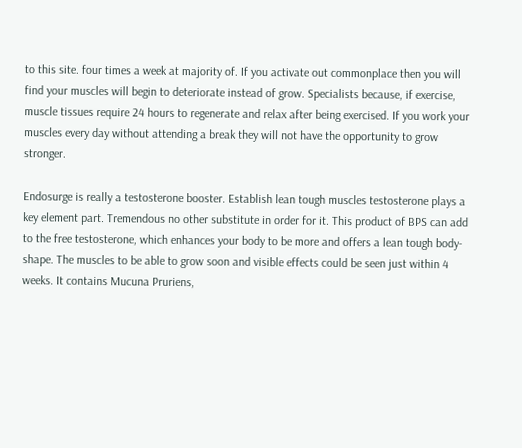to this site. four times a week at majority of. If you activate out commonplace then you will find your muscles will begin to deteriorate instead of grow. Specialists because, if exercise, muscle tissues require 24 hours to regenerate and relax after being exercised. If you work your muscles every day without attending a break they will not have the opportunity to grow stronger.

Endosurge is really a testosterone booster. Establish lean tough muscles testosterone plays a key element part. Tremendous no other substitute in order for it. This product of BPS can add to the free testosterone, which enhances your body to be more and offers a lean tough body-shape. The muscles to be able to grow soon and visible effects could be seen just within 4 weeks. It contains Mucuna Pruriens,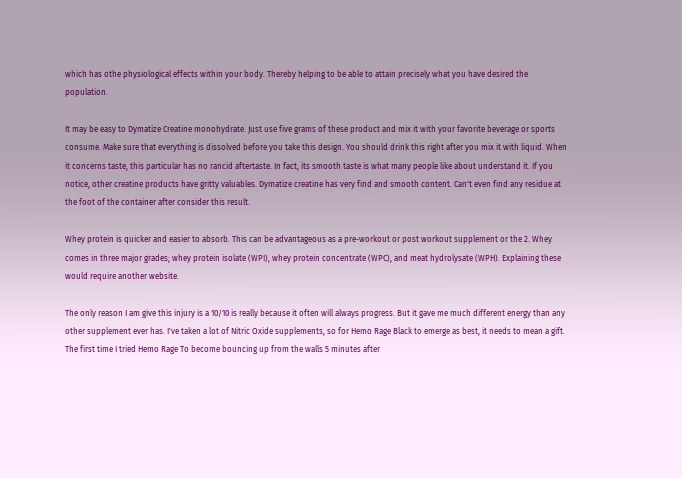which has othe physiological effects within your body. Thereby helping to be able to attain precisely what you have desired the population.

It may be easy to Dymatize Creatine monohydrate. Just use five grams of these product and mix it with your favorite beverage or sports consume. Make sure that everything is dissolved before you take this design. You should drink this right after you mix it with liquid. When it concerns taste, this particular has no rancid aftertaste. In fact, its smooth taste is what many people like about understand it. If you notice, other creatine products have gritty valuables. Dymatize creatine has very find and smooth content. Can't even find any residue at the foot of the container after consider this result.

Whey protein is quicker and easier to absorb. This can be advantageous as a pre-workout or post workout supplement or the 2. Whey comes in three major grades; whey protein isolate (WPI), whey protein concentrate (WPC), and meat hydrolysate (WPH). Explaining these would require another website.

The only reason I am give this injury is a 10/10 is really because it often will always progress. But it gave me much different energy than any other supplement ever has. I've taken a lot of Nitric Oxide supplements, so for Hemo Rage Black to emerge as best, it needs to mean a gift. The first time I tried Hemo Rage To become bouncing up from the walls 5 minutes after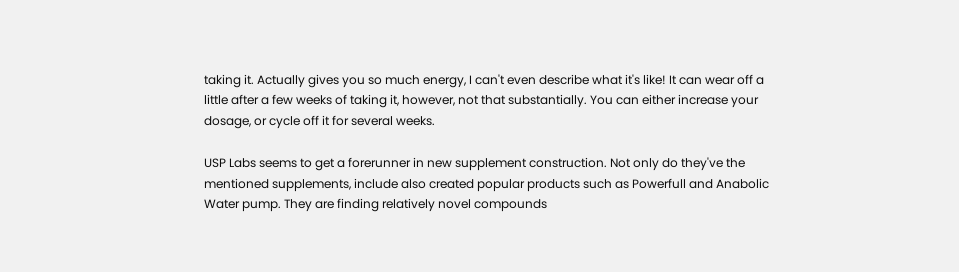taking it. Actually gives you so much energy, I can't even describe what it's like! It can wear off a little after a few weeks of taking it, however, not that substantially. You can either increase your dosage, or cycle off it for several weeks.

USP Labs seems to get a forerunner in new supplement construction. Not only do they've the mentioned supplements, include also created popular products such as Powerfull and Anabolic Water pump. They are finding relatively novel compounds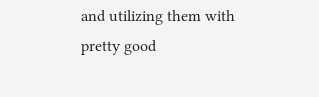and utilizing them with pretty good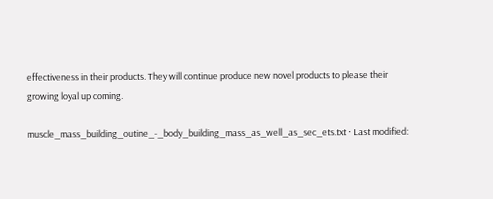effectiveness in their products. They will continue produce new novel products to please their growing loyal up coming.

muscle_mass_building_outine_-_body_building_mass_as_well_as_sec_ets.txt · Last modified: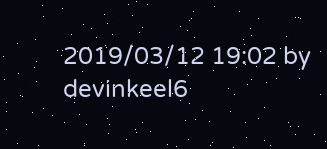2019/03/12 19:02 by devinkeel6